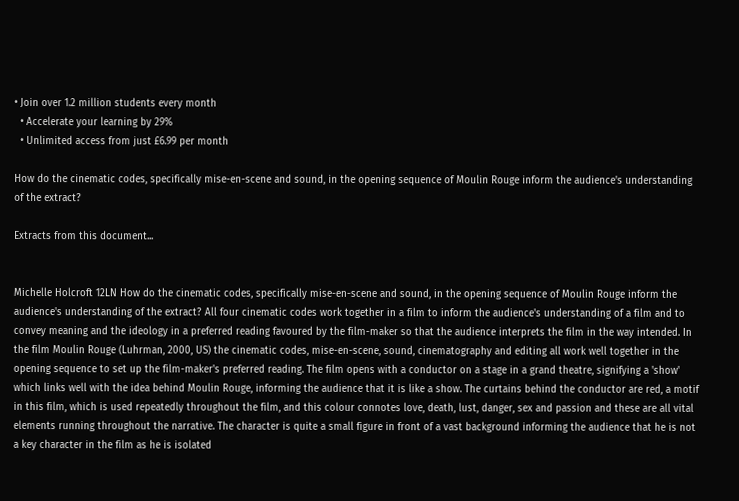• Join over 1.2 million students every month
  • Accelerate your learning by 29%
  • Unlimited access from just £6.99 per month

How do the cinematic codes, specifically mise-en-scene and sound, in the opening sequence of Moulin Rouge inform the audience's understanding of the extract?

Extracts from this document...


Michelle Holcroft 12LN How do the cinematic codes, specifically mise-en-scene and sound, in the opening sequence of Moulin Rouge inform the audience's understanding of the extract? All four cinematic codes work together in a film to inform the audience's understanding of a film and to convey meaning and the ideology in a preferred reading favoured by the film-maker so that the audience interprets the film in the way intended. In the film Moulin Rouge (Luhrman, 2000, US) the cinematic codes, mise-en-scene, sound, cinematography and editing all work well together in the opening sequence to set up the film-maker's preferred reading. The film opens with a conductor on a stage in a grand theatre, signifying a 'show' which links well with the idea behind Moulin Rouge, informing the audience that it is like a show. The curtains behind the conductor are red, a motif in this film, which is used repeatedly throughout the film, and this colour connotes love, death, lust, danger, sex and passion and these are all vital elements running throughout the narrative. The character is quite a small figure in front of a vast background informing the audience that he is not a key character in the film as he is isolated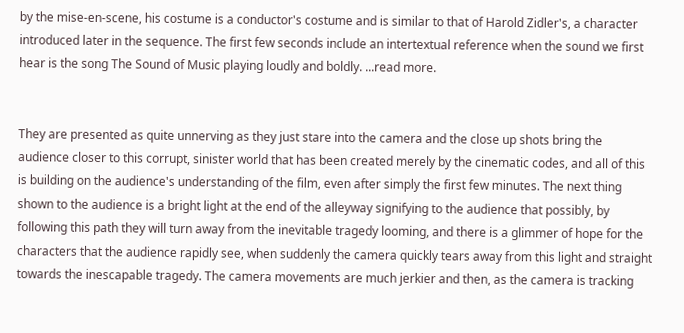by the mise-en-scene, his costume is a conductor's costume and is similar to that of Harold Zidler's, a character introduced later in the sequence. The first few seconds include an intertextual reference when the sound we first hear is the song The Sound of Music playing loudly and boldly. ...read more.


They are presented as quite unnerving as they just stare into the camera and the close up shots bring the audience closer to this corrupt, sinister world that has been created merely by the cinematic codes, and all of this is building on the audience's understanding of the film, even after simply the first few minutes. The next thing shown to the audience is a bright light at the end of the alleyway signifying to the audience that possibly, by following this path they will turn away from the inevitable tragedy looming, and there is a glimmer of hope for the characters that the audience rapidly see, when suddenly the camera quickly tears away from this light and straight towards the inescapable tragedy. The camera movements are much jerkier and then, as the camera is tracking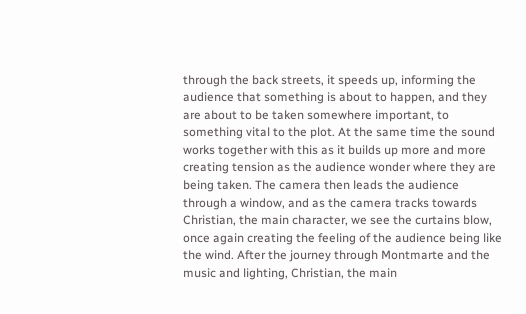through the back streets, it speeds up, informing the audience that something is about to happen, and they are about to be taken somewhere important, to something vital to the plot. At the same time the sound works together with this as it builds up more and more creating tension as the audience wonder where they are being taken. The camera then leads the audience through a window, and as the camera tracks towards Christian, the main character, we see the curtains blow, once again creating the feeling of the audience being like the wind. After the journey through Montmarte and the music and lighting, Christian, the main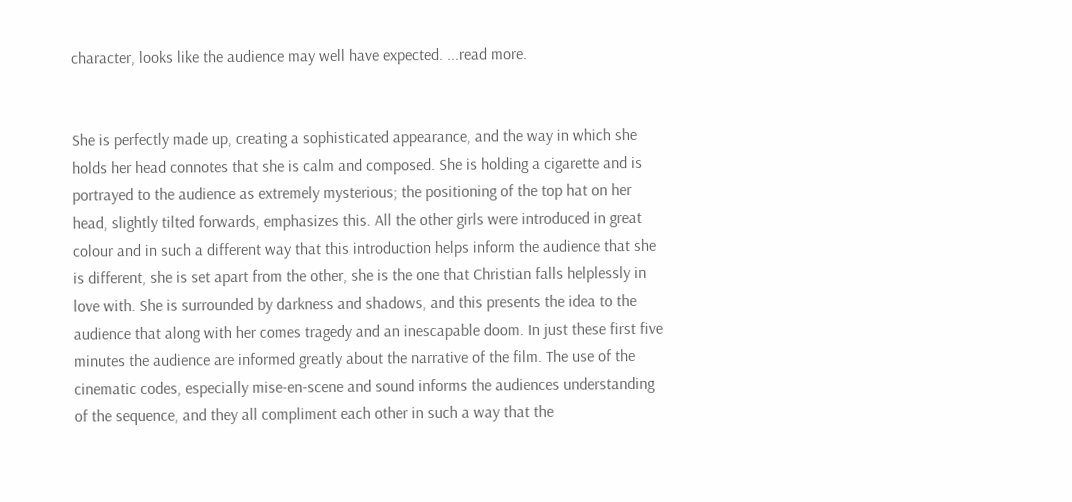character, looks like the audience may well have expected. ...read more.


She is perfectly made up, creating a sophisticated appearance, and the way in which she holds her head connotes that she is calm and composed. She is holding a cigarette and is portrayed to the audience as extremely mysterious; the positioning of the top hat on her head, slightly tilted forwards, emphasizes this. All the other girls were introduced in great colour and in such a different way that this introduction helps inform the audience that she is different, she is set apart from the other, she is the one that Christian falls helplessly in love with. She is surrounded by darkness and shadows, and this presents the idea to the audience that along with her comes tragedy and an inescapable doom. In just these first five minutes the audience are informed greatly about the narrative of the film. The use of the cinematic codes, especially mise-en-scene and sound informs the audiences understanding of the sequence, and they all compliment each other in such a way that the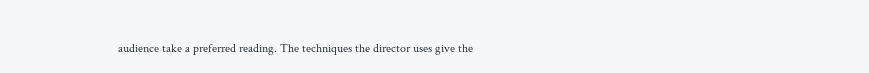audience take a preferred reading. The techniques the director uses give the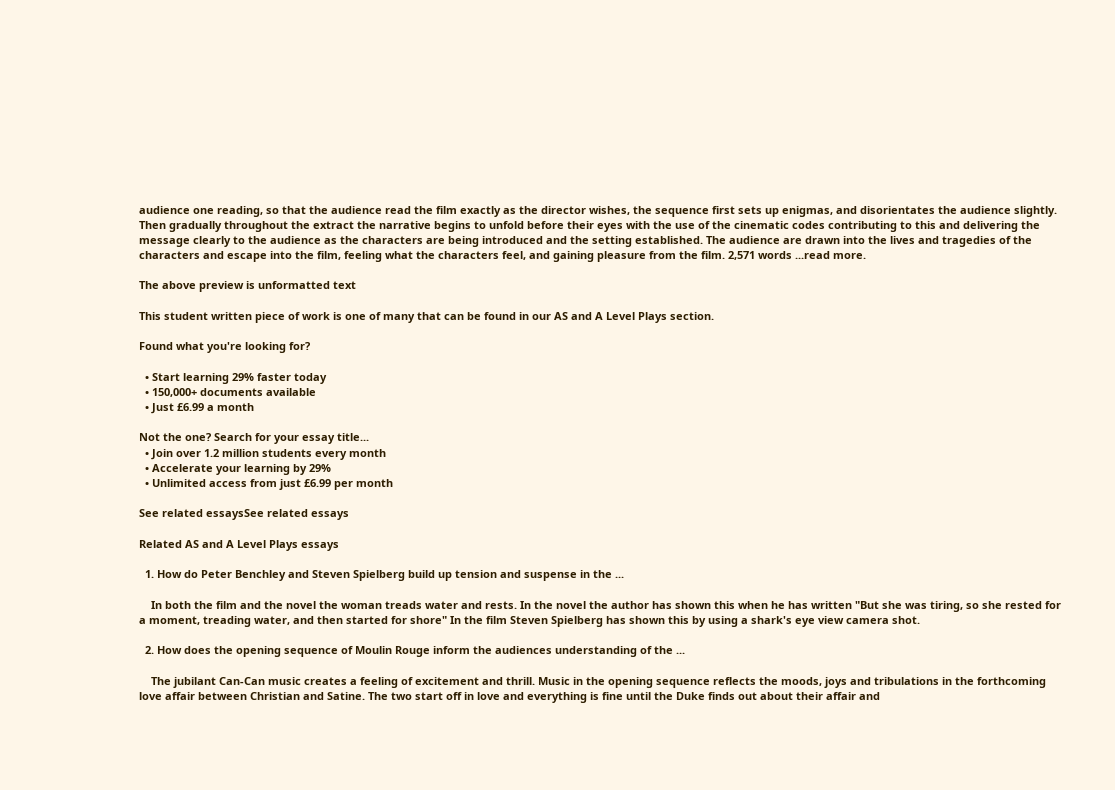audience one reading, so that the audience read the film exactly as the director wishes, the sequence first sets up enigmas, and disorientates the audience slightly. Then gradually throughout the extract the narrative begins to unfold before their eyes with the use of the cinematic codes contributing to this and delivering the message clearly to the audience as the characters are being introduced and the setting established. The audience are drawn into the lives and tragedies of the characters and escape into the film, feeling what the characters feel, and gaining pleasure from the film. 2,571 words ...read more.

The above preview is unformatted text

This student written piece of work is one of many that can be found in our AS and A Level Plays section.

Found what you're looking for?

  • Start learning 29% faster today
  • 150,000+ documents available
  • Just £6.99 a month

Not the one? Search for your essay title...
  • Join over 1.2 million students every month
  • Accelerate your learning by 29%
  • Unlimited access from just £6.99 per month

See related essaysSee related essays

Related AS and A Level Plays essays

  1. How do Peter Benchley and Steven Spielberg build up tension and suspense in the ...

    In both the film and the novel the woman treads water and rests. In the novel the author has shown this when he has written "But she was tiring, so she rested for a moment, treading water, and then started for shore" In the film Steven Spielberg has shown this by using a shark's eye view camera shot.

  2. How does the opening sequence of Moulin Rouge inform the audiences understanding of the ...

    The jubilant Can-Can music creates a feeling of excitement and thrill. Music in the opening sequence reflects the moods, joys and tribulations in the forthcoming love affair between Christian and Satine. The two start off in love and everything is fine until the Duke finds out about their affair and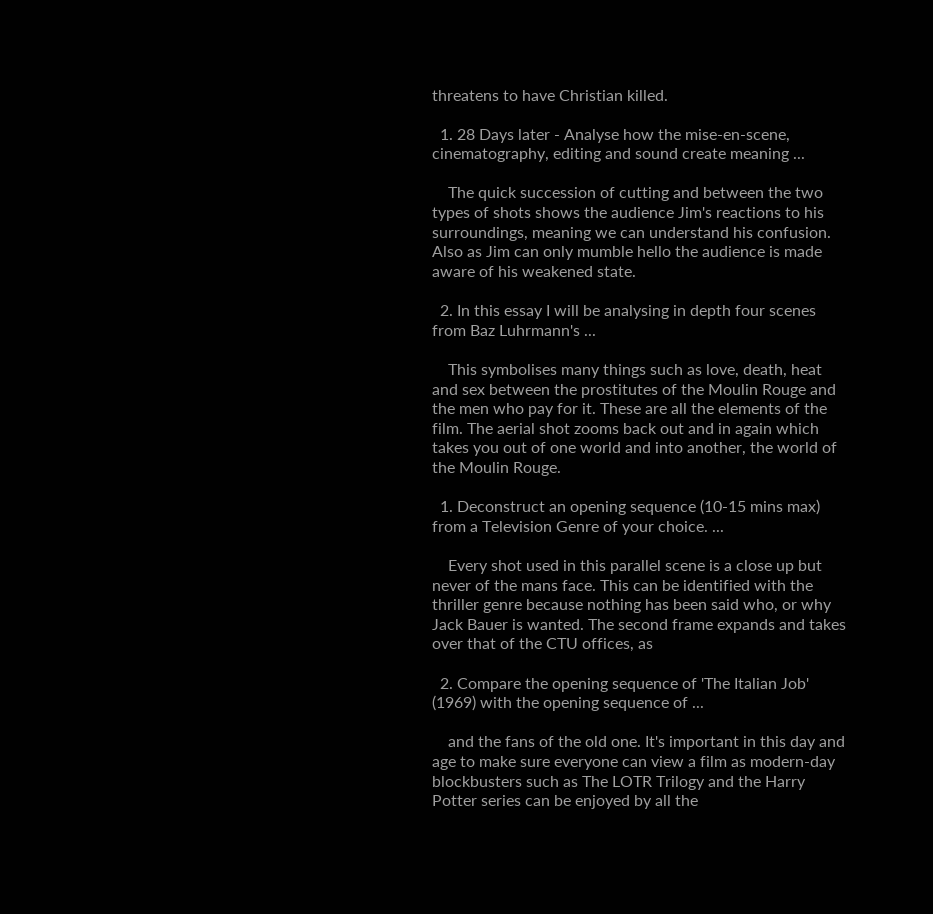threatens to have Christian killed.

  1. 28 Days later - Analyse how the mise-en-scene, cinematography, editing and sound create meaning ...

    The quick succession of cutting and between the two types of shots shows the audience Jim's reactions to his surroundings, meaning we can understand his confusion. Also as Jim can only mumble hello the audience is made aware of his weakened state.

  2. In this essay I will be analysing in depth four scenes from Baz Luhrmann's ...

    This symbolises many things such as love, death, heat and sex between the prostitutes of the Moulin Rouge and the men who pay for it. These are all the elements of the film. The aerial shot zooms back out and in again which takes you out of one world and into another, the world of the Moulin Rouge.

  1. Deconstruct an opening sequence (10-15 mins max) from a Television Genre of your choice. ...

    Every shot used in this parallel scene is a close up but never of the mans face. This can be identified with the thriller genre because nothing has been said who, or why Jack Bauer is wanted. The second frame expands and takes over that of the CTU offices, as

  2. Compare the opening sequence of 'The Italian Job' (1969) with the opening sequence of ...

    and the fans of the old one. It's important in this day and age to make sure everyone can view a film as modern-day blockbusters such as The LOTR Trilogy and the Harry Potter series can be enjoyed by all the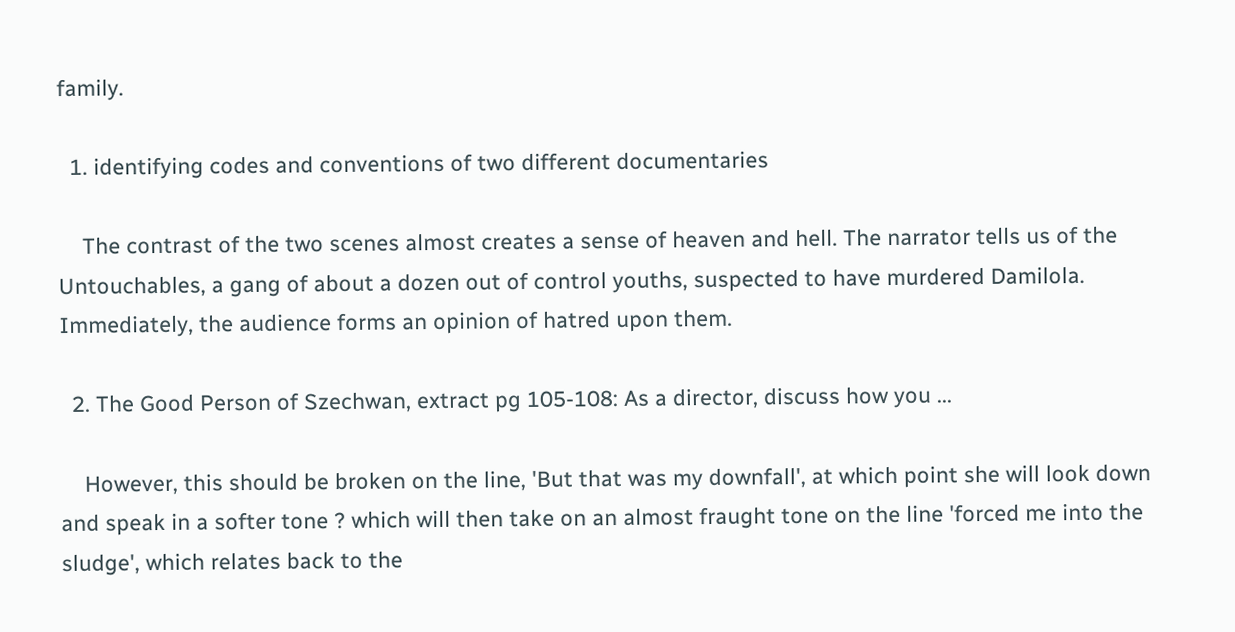family.

  1. identifying codes and conventions of two different documentaries

    The contrast of the two scenes almost creates a sense of heaven and hell. The narrator tells us of the Untouchables, a gang of about a dozen out of control youths, suspected to have murdered Damilola. Immediately, the audience forms an opinion of hatred upon them.

  2. The Good Person of Szechwan, extract pg 105-108: As a director, discuss how you ...

    However, this should be broken on the line, 'But that was my downfall', at which point she will look down and speak in a softer tone ? which will then take on an almost fraught tone on the line 'forced me into the sludge', which relates back to the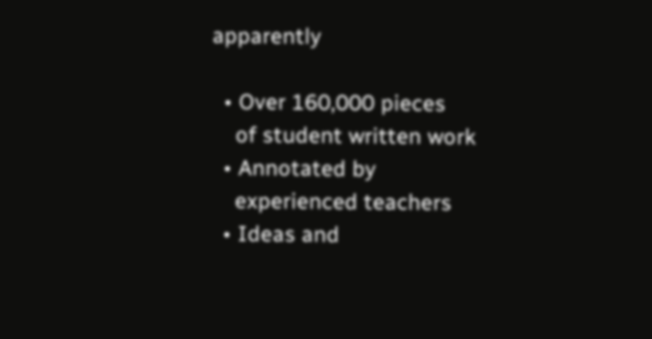apparently

  • Over 160,000 pieces
    of student written work
  • Annotated by
    experienced teachers
  • Ideas and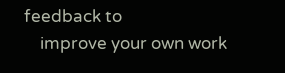feedback to
    improve your own work